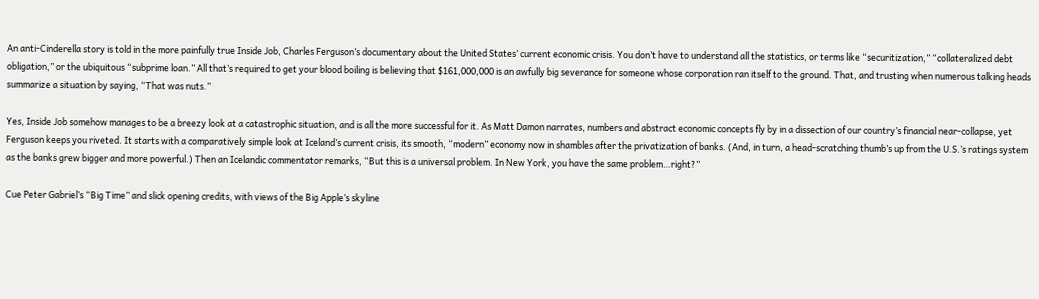An anti-Cinderella story is told in the more painfully true Inside Job, Charles Ferguson’s documentary about the United States’ current economic crisis. You don’t have to understand all the statistics, or terms like “securitization,” “collateralized debt obligation,” or the ubiquitous “subprime loan.” All that’s required to get your blood boiling is believing that $161,000,000 is an awfully big severance for someone whose corporation ran itself to the ground. That, and trusting when numerous talking heads summarize a situation by saying, “That was nuts.”

Yes, Inside Job somehow manages to be a breezy look at a catastrophic situation, and is all the more successful for it. As Matt Damon narrates, numbers and abstract economic concepts fly by in a dissection of our country’s financial near-collapse, yet Ferguson keeps you riveted. It starts with a comparatively simple look at Iceland’s current crisis, its smooth, “modern” economy now in shambles after the privatization of banks. (And, in turn, a head-scratching thumb’s up from the U.S.’s ratings system as the banks grew bigger and more powerful.) Then an Icelandic commentator remarks, “But this is a universal problem. In New York, you have the same problem…right?”

Cue Peter Gabriel’s “Big Time” and slick opening credits, with views of the Big Apple’s skyline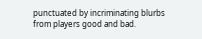punctuated by incriminating blurbs from players good and bad.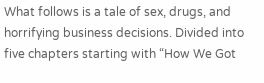What follows is a tale of sex, drugs, and horrifying business decisions. Divided into five chapters starting with “How We Got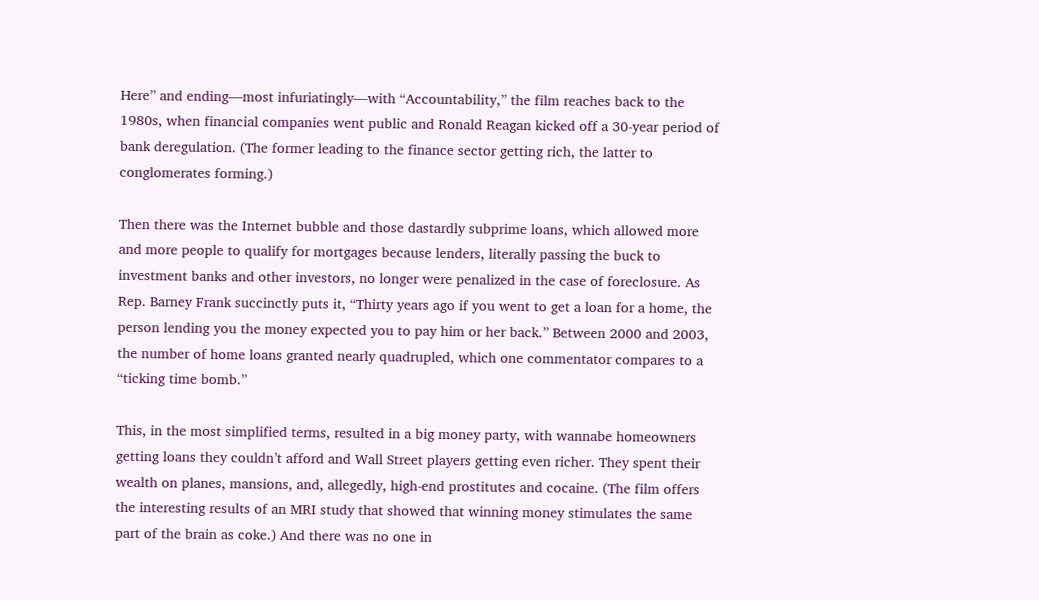Here” and ending—most infuriatingly—with “Accountability,” the film reaches back to the 1980s, when financial companies went public and Ronald Reagan kicked off a 30-year period of bank deregulation. (The former leading to the finance sector getting rich, the latter to conglomerates forming.)

Then there was the Internet bubble and those dastardly subprime loans, which allowed more and more people to qualify for mortgages because lenders, literally passing the buck to investment banks and other investors, no longer were penalized in the case of foreclosure. As Rep. Barney Frank succinctly puts it, “Thirty years ago if you went to get a loan for a home, the person lending you the money expected you to pay him or her back.” Between 2000 and 2003, the number of home loans granted nearly quadrupled, which one commentator compares to a “ticking time bomb.”

This, in the most simplified terms, resulted in a big money party, with wannabe homeowners getting loans they couldn’t afford and Wall Street players getting even richer. They spent their wealth on planes, mansions, and, allegedly, high-end prostitutes and cocaine. (The film offers the interesting results of an MRI study that showed that winning money stimulates the same part of the brain as coke.) And there was no one in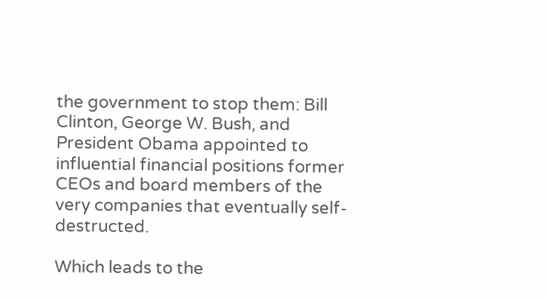the government to stop them: Bill Clinton, George W. Bush, and President Obama appointed to influential financial positions former CEOs and board members of the very companies that eventually self-destructed.

Which leads to the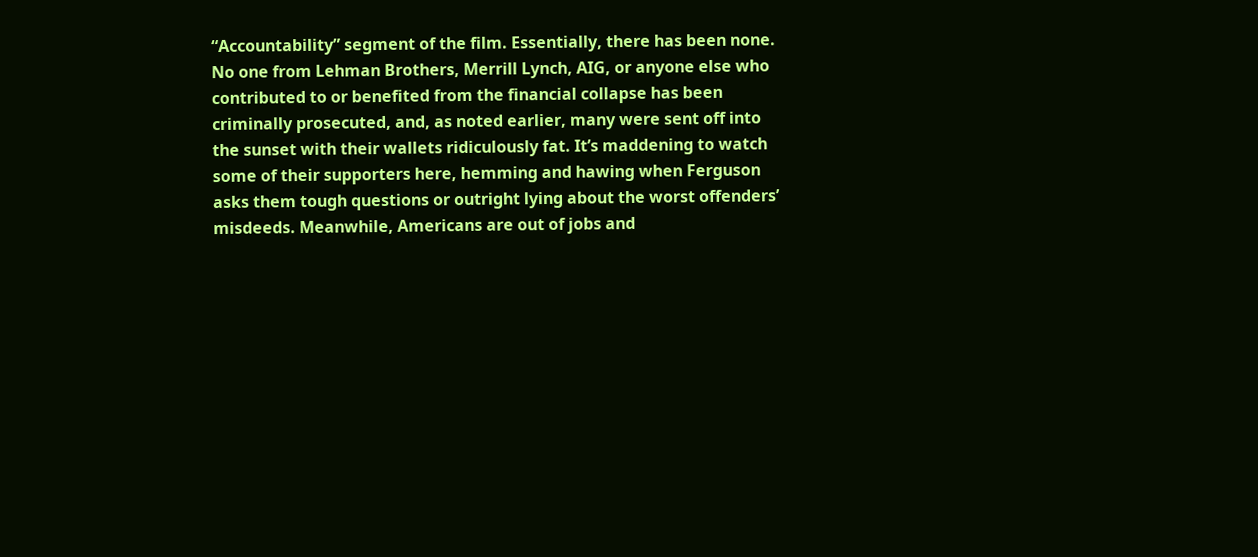“Accountability” segment of the film. Essentially, there has been none. No one from Lehman Brothers, Merrill Lynch, AIG, or anyone else who contributed to or benefited from the financial collapse has been criminally prosecuted, and, as noted earlier, many were sent off into the sunset with their wallets ridiculously fat. It’s maddening to watch some of their supporters here, hemming and hawing when Ferguson asks them tough questions or outright lying about the worst offenders’ misdeeds. Meanwhile, Americans are out of jobs and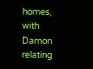homes, with Damon relating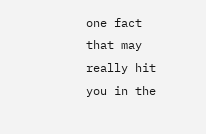one fact that may really hit you in the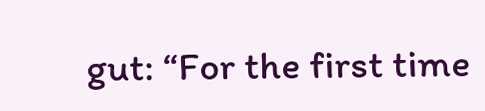gut: “For the first time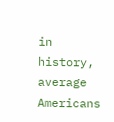in history, average Americans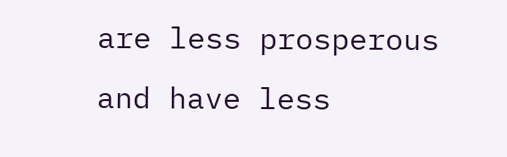are less prosperous and have less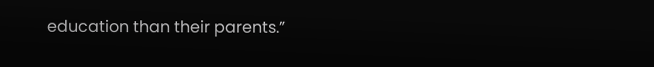education than their parents.”